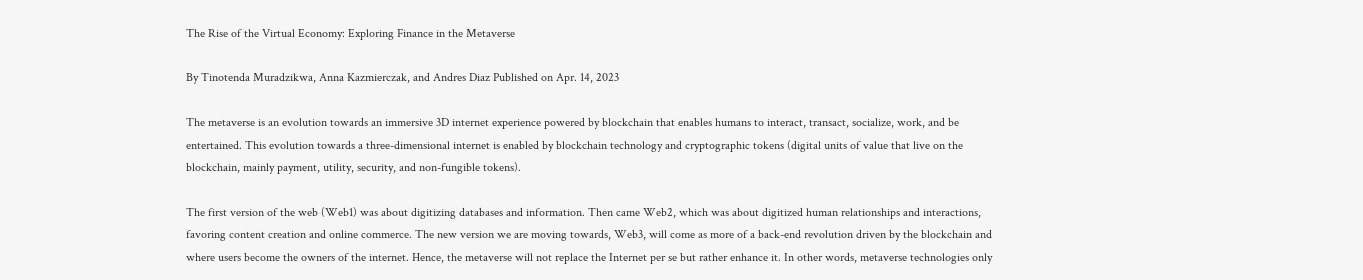The Rise of the Virtual Economy: Exploring Finance in the Metaverse

By Tinotenda Muradzikwa, Anna Kazmierczak, and Andres Diaz Published on Apr. 14, 2023

The metaverse is an evolution towards an immersive 3D internet experience powered by blockchain that enables humans to interact, transact, socialize, work, and be entertained. This evolution towards a three-dimensional internet is enabled by blockchain technology and cryptographic tokens (digital units of value that live on the blockchain, mainly payment, utility, security, and non-fungible tokens).

The first version of the web (Web1) was about digitizing databases and information. Then came Web2, which was about digitized human relationships and interactions, favoring content creation and online commerce. The new version we are moving towards, Web3, will come as more of a back-end revolution driven by the blockchain and where users become the owners of the internet. Hence, the metaverse will not replace the Internet per se but rather enhance it. In other words, metaverse technologies only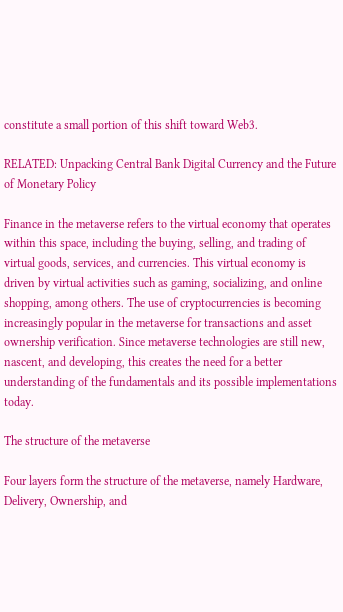constitute a small portion of this shift toward Web3.

RELATED: Unpacking Central Bank Digital Currency and the Future of Monetary Policy

Finance in the metaverse refers to the virtual economy that operates within this space, including the buying, selling, and trading of virtual goods, services, and currencies. This virtual economy is driven by virtual activities such as gaming, socializing, and online shopping, among others. The use of cryptocurrencies is becoming increasingly popular in the metaverse for transactions and asset ownership verification. Since metaverse technologies are still new, nascent, and developing, this creates the need for a better understanding of the fundamentals and its possible implementations today.

The structure of the metaverse

Four layers form the structure of the metaverse, namely Hardware, Delivery, Ownership, and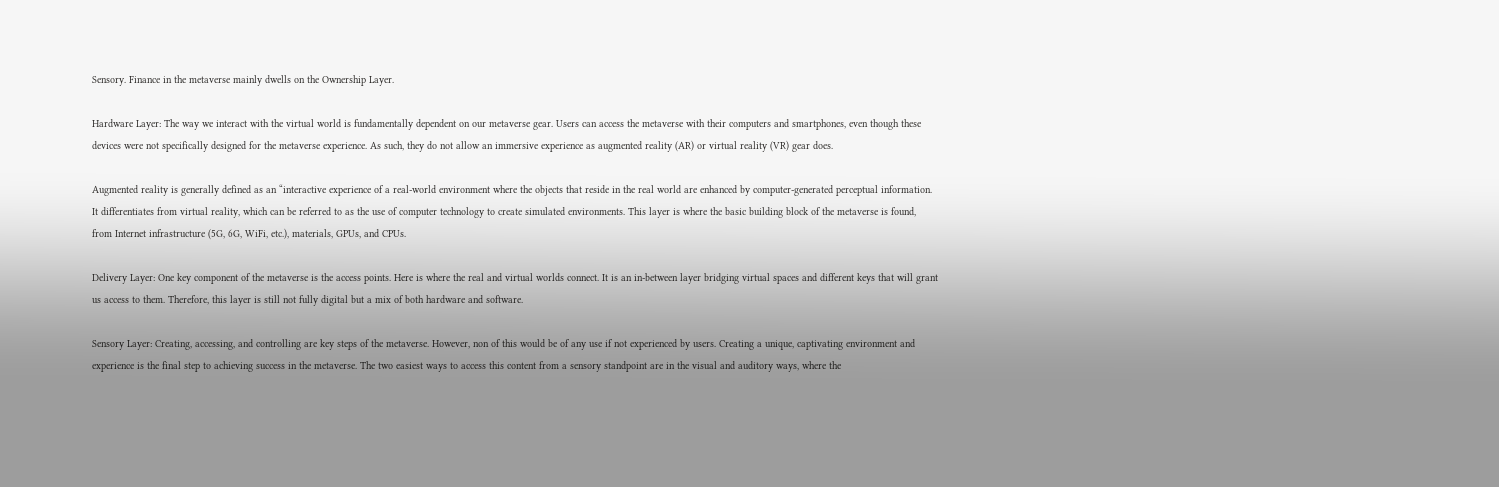Sensory. Finance in the metaverse mainly dwells on the Ownership Layer.

Hardware Layer: The way we interact with the virtual world is fundamentally dependent on our metaverse gear. Users can access the metaverse with their computers and smartphones, even though these devices were not specifically designed for the metaverse experience. As such, they do not allow an immersive experience as augmented reality (AR) or virtual reality (VR) gear does.

Augmented reality is generally defined as an “interactive experience of a real-world environment where the objects that reside in the real world are enhanced by computer-generated perceptual information. It differentiates from virtual reality, which can be referred to as the use of computer technology to create simulated environments. This layer is where the basic building block of the metaverse is found, from Internet infrastructure (5G, 6G, WiFi, etc.), materials, GPUs, and CPUs.

Delivery Layer: One key component of the metaverse is the access points. Here is where the real and virtual worlds connect. It is an in-between layer bridging virtual spaces and different keys that will grant us access to them. Therefore, this layer is still not fully digital but a mix of both hardware and software.

Sensory Layer: Creating, accessing, and controlling are key steps of the metaverse. However, non of this would be of any use if not experienced by users. Creating a unique, captivating environment and experience is the final step to achieving success in the metaverse. The two easiest ways to access this content from a sensory standpoint are in the visual and auditory ways, where the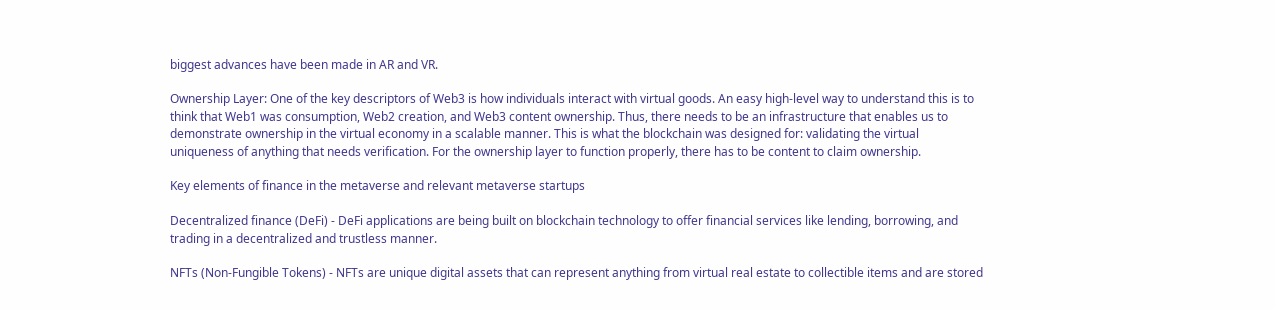biggest advances have been made in AR and VR.

Ownership Layer: One of the key descriptors of Web3 is how individuals interact with virtual goods. An easy high-level way to understand this is to think that Web1 was consumption, Web2 creation, and Web3 content ownership. Thus, there needs to be an infrastructure that enables us to demonstrate ownership in the virtual economy in a scalable manner. This is what the blockchain was designed for: validating the virtual uniqueness of anything that needs verification. For the ownership layer to function properly, there has to be content to claim ownership.

Key elements of finance in the metaverse and relevant metaverse startups

Decentralized finance (DeFi) - DeFi applications are being built on blockchain technology to offer financial services like lending, borrowing, and trading in a decentralized and trustless manner.

NFTs (Non-Fungible Tokens) - NFTs are unique digital assets that can represent anything from virtual real estate to collectible items and are stored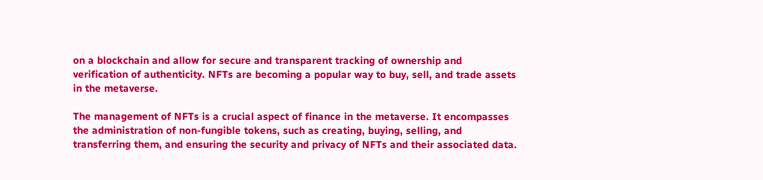on a blockchain and allow for secure and transparent tracking of ownership and verification of authenticity. NFTs are becoming a popular way to buy, sell, and trade assets in the metaverse.

The management of NFTs is a crucial aspect of finance in the metaverse. It encompasses the administration of non-fungible tokens, such as creating, buying, selling, and transferring them, and ensuring the security and privacy of NFTs and their associated data.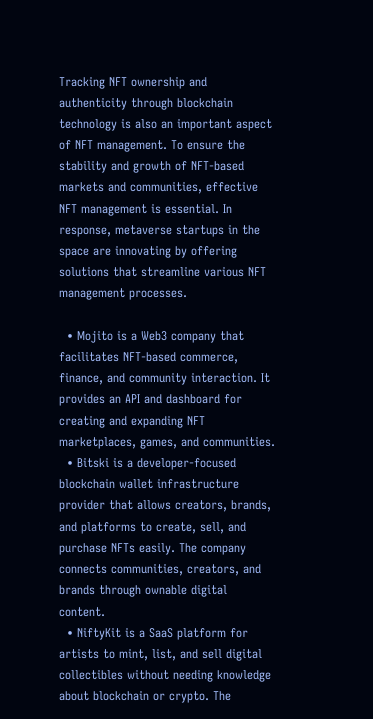Tracking NFT ownership and authenticity through blockchain technology is also an important aspect of NFT management. To ensure the stability and growth of NFT-based markets and communities, effective NFT management is essential. In response, metaverse startups in the space are innovating by offering solutions that streamline various NFT management processes.

  • Mojito is a Web3 company that facilitates NFT-based commerce, finance, and community interaction. It provides an API and dashboard for creating and expanding NFT marketplaces, games, and communities.
  • Bitski is a developer-focused blockchain wallet infrastructure provider that allows creators, brands, and platforms to create, sell, and purchase NFTs easily. The company connects communities, creators, and brands through ownable digital content.
  • NiftyKit is a SaaS platform for artists to mint, list, and sell digital collectibles without needing knowledge about blockchain or crypto. The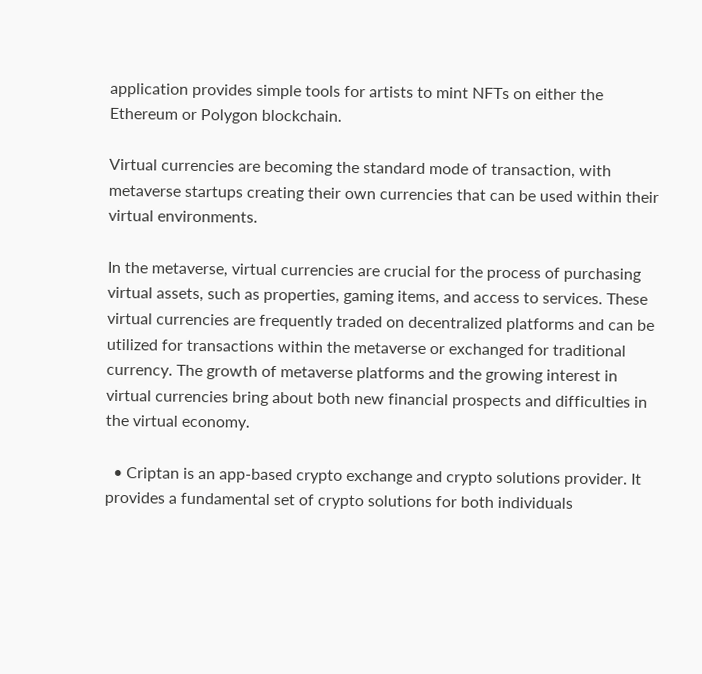application provides simple tools for artists to mint NFTs on either the Ethereum or Polygon blockchain.

Virtual currencies are becoming the standard mode of transaction, with metaverse startups creating their own currencies that can be used within their virtual environments.

In the metaverse, virtual currencies are crucial for the process of purchasing virtual assets, such as properties, gaming items, and access to services. These virtual currencies are frequently traded on decentralized platforms and can be utilized for transactions within the metaverse or exchanged for traditional currency. The growth of metaverse platforms and the growing interest in virtual currencies bring about both new financial prospects and difficulties in the virtual economy.

  • Criptan is an app-based crypto exchange and crypto solutions provider. It provides a fundamental set of crypto solutions for both individuals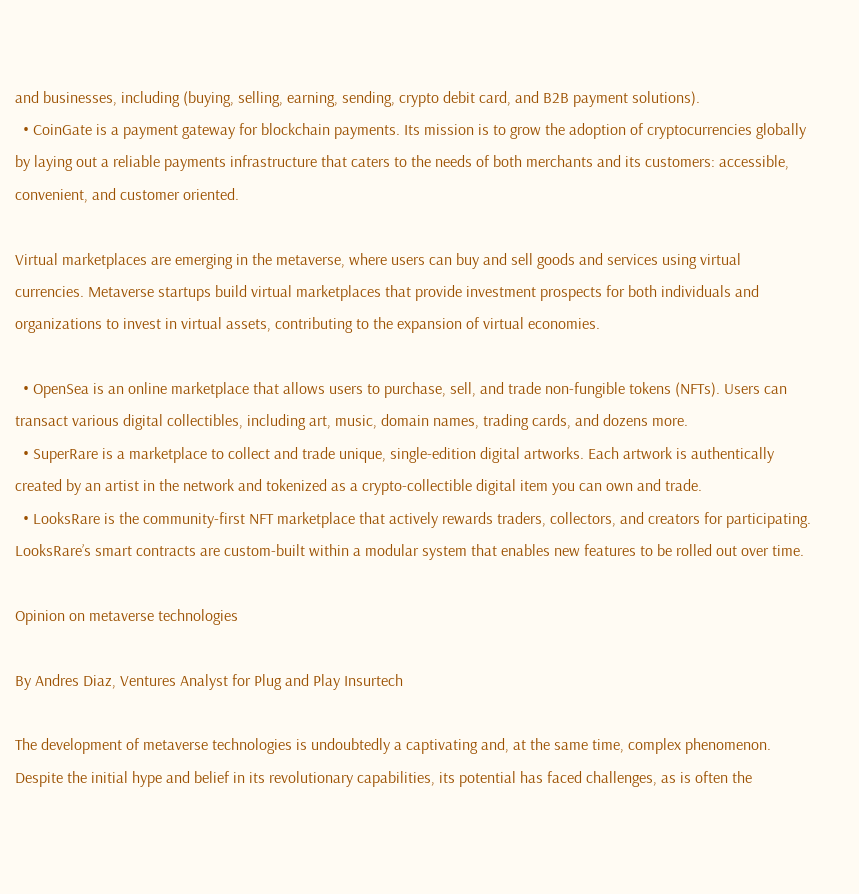and businesses, including (buying, selling, earning, sending, crypto debit card, and B2B payment solutions).
  • CoinGate is a payment gateway for blockchain payments. Its mission is to grow the adoption of cryptocurrencies globally by laying out a reliable payments infrastructure that caters to the needs of both merchants and its customers: accessible, convenient, and customer oriented.

Virtual marketplaces are emerging in the metaverse, where users can buy and sell goods and services using virtual currencies. Metaverse startups build virtual marketplaces that provide investment prospects for both individuals and organizations to invest in virtual assets, contributing to the expansion of virtual economies.

  • OpenSea is an online marketplace that allows users to purchase, sell, and trade non-fungible tokens (NFTs). Users can transact various digital collectibles, including art, music, domain names, trading cards, and dozens more.
  • SuperRare is a marketplace to collect and trade unique, single-edition digital artworks. Each artwork is authentically created by an artist in the network and tokenized as a crypto-collectible digital item you can own and trade.
  • LooksRare is the community-first NFT marketplace that actively rewards traders, collectors, and creators for participating. LooksRare’s smart contracts are custom-built within a modular system that enables new features to be rolled out over time.

Opinion on metaverse technologies

By Andres Diaz, Ventures Analyst for Plug and Play Insurtech

The development of metaverse technologies is undoubtedly a captivating and, at the same time, complex phenomenon. Despite the initial hype and belief in its revolutionary capabilities, its potential has faced challenges, as is often the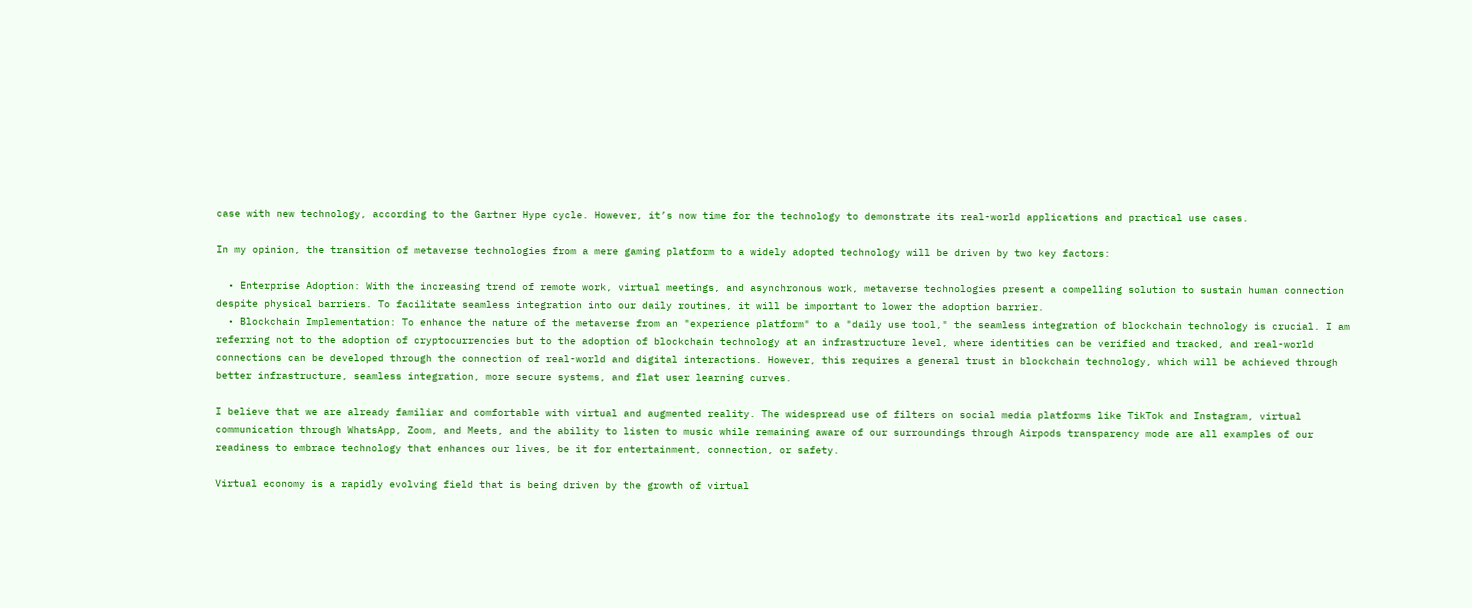case with new technology, according to the Gartner Hype cycle. However, it’s now time for the technology to demonstrate its real-world applications and practical use cases.

In my opinion, the transition of metaverse technologies from a mere gaming platform to a widely adopted technology will be driven by two key factors:

  • Enterprise Adoption: With the increasing trend of remote work, virtual meetings, and asynchronous work, metaverse technologies present a compelling solution to sustain human connection despite physical barriers. To facilitate seamless integration into our daily routines, it will be important to lower the adoption barrier.
  • Blockchain Implementation: To enhance the nature of the metaverse from an "experience platform" to a "daily use tool," the seamless integration of blockchain technology is crucial. I am referring not to the adoption of cryptocurrencies but to the adoption of blockchain technology at an infrastructure level, where identities can be verified and tracked, and real-world connections can be developed through the connection of real-world and digital interactions. However, this requires a general trust in blockchain technology, which will be achieved through better infrastructure, seamless integration, more secure systems, and flat user learning curves.

I believe that we are already familiar and comfortable with virtual and augmented reality. The widespread use of filters on social media platforms like TikTok and Instagram, virtual communication through WhatsApp, Zoom, and Meets, and the ability to listen to music while remaining aware of our surroundings through Airpods transparency mode are all examples of our readiness to embrace technology that enhances our lives, be it for entertainment, connection, or safety.

Virtual economy is a rapidly evolving field that is being driven by the growth of virtual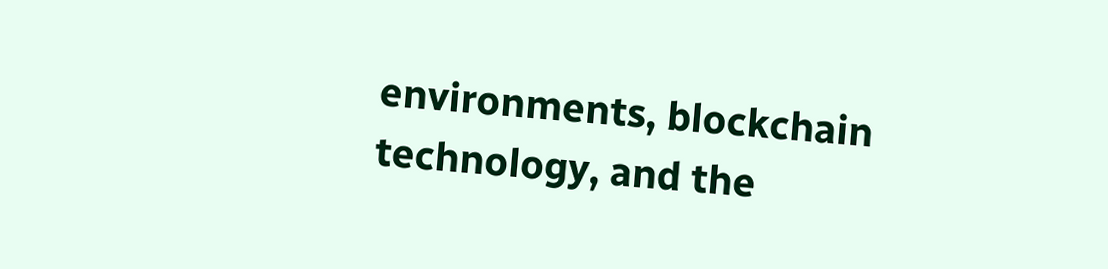environments, blockchain technology, and the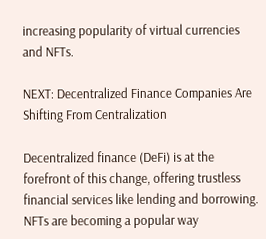increasing popularity of virtual currencies and NFTs.

NEXT: Decentralized Finance Companies Are Shifting From Centralization

Decentralized finance (DeFi) is at the forefront of this change, offering trustless financial services like lending and borrowing. NFTs are becoming a popular way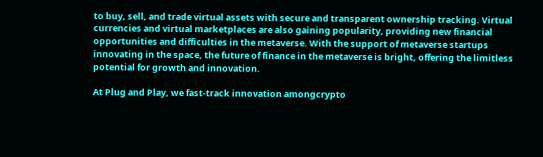to buy, sell, and trade virtual assets with secure and transparent ownership tracking. Virtual currencies and virtual marketplaces are also gaining popularity, providing new financial opportunities and difficulties in the metaverse. With the support of metaverse startups innovating in the space, the future of finance in the metaverse is bright, offering the limitless potential for growth and innovation.

At Plug and Play, we fast-track innovation amongcrypto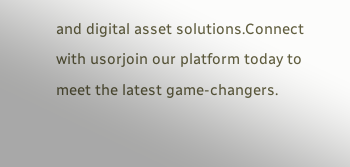and digital asset solutions.Connect with usorjoin our platform today to meet the latest game-changers.